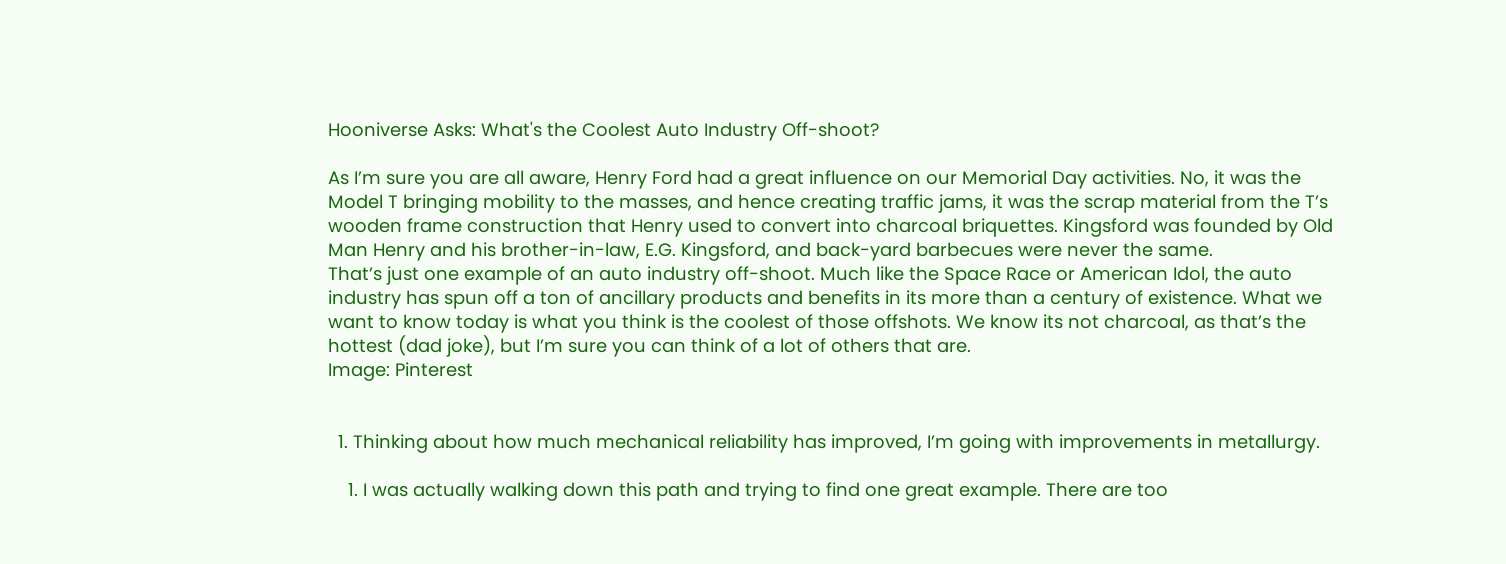Hooniverse Asks: What's the Coolest Auto Industry Off-shoot?

As I’m sure you are all aware, Henry Ford had a great influence on our Memorial Day activities. No, it was the Model T bringing mobility to the masses, and hence creating traffic jams, it was the scrap material from the T’s wooden frame construction that Henry used to convert into charcoal briquettes. Kingsford was founded by Old Man Henry and his brother-in-law, E.G. Kingsford, and back-yard barbecues were never the same.
That’s just one example of an auto industry off-shoot. Much like the Space Race or American Idol, the auto industry has spun off a ton of ancillary products and benefits in its more than a century of existence. What we want to know today is what you think is the coolest of those offshots. We know its not charcoal, as that’s the hottest (dad joke), but I’m sure you can think of a lot of others that are.
Image: Pinterest


  1. Thinking about how much mechanical reliability has improved, I’m going with improvements in metallurgy.

    1. I was actually walking down this path and trying to find one great example. There are too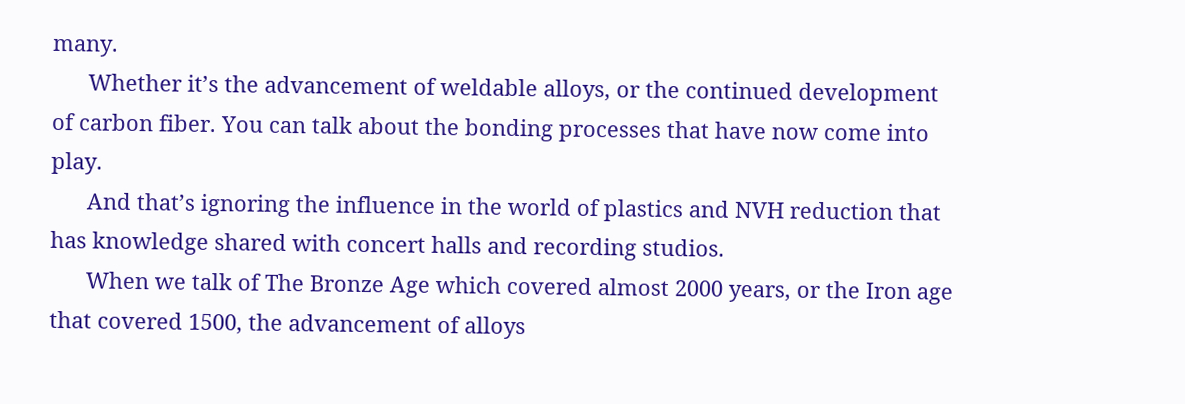many.
      Whether it’s the advancement of weldable alloys, or the continued development of carbon fiber. You can talk about the bonding processes that have now come into play.
      And that’s ignoring the influence in the world of plastics and NVH reduction that has knowledge shared with concert halls and recording studios.
      When we talk of The Bronze Age which covered almost 2000 years, or the Iron age that covered 1500, the advancement of alloys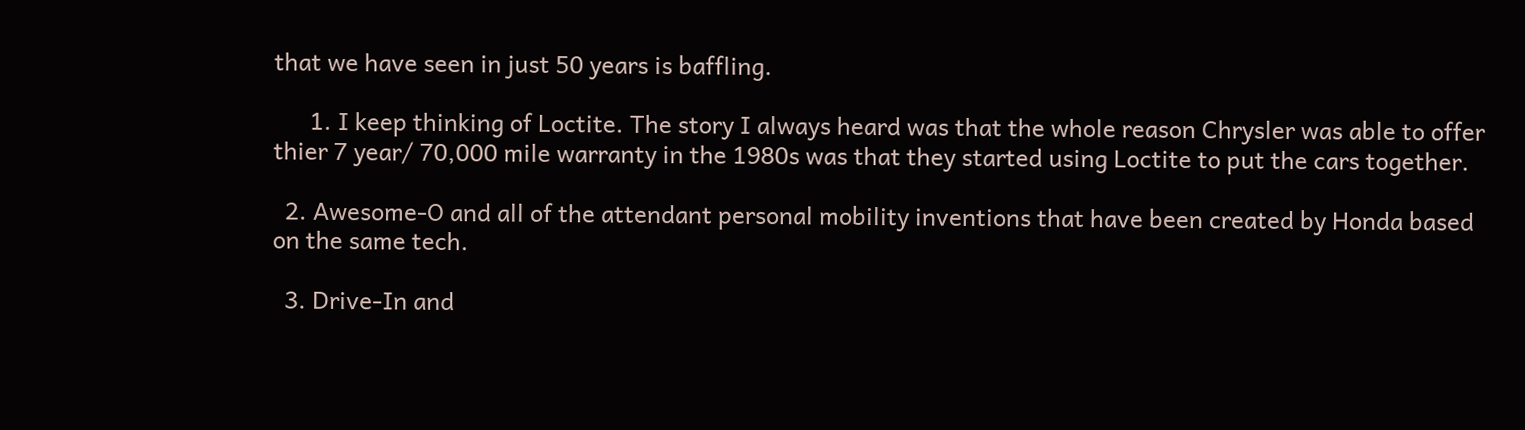that we have seen in just 50 years is baffling.

      1. I keep thinking of Loctite. The story I always heard was that the whole reason Chrysler was able to offer thier 7 year/ 70,000 mile warranty in the 1980s was that they started using Loctite to put the cars together.

  2. Awesome-O and all of the attendant personal mobility inventions that have been created by Honda based on the same tech.

  3. Drive-In and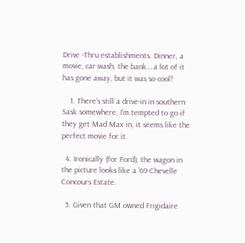Drive -Thru establishments. Dinner, a movie, car wash, the bank… a lot of it has gone away, but it was so cool!

    1. There’s still a drive-in in southern Sask somewhere, I’m tempted to go if they get Mad Max in, it seems like the perfect movie for it.

  4. Ironically (for Ford), the wagon in the picture looks like a ’69 Chevelle Concours Estate.

  5. Given that GM owned Frigidaire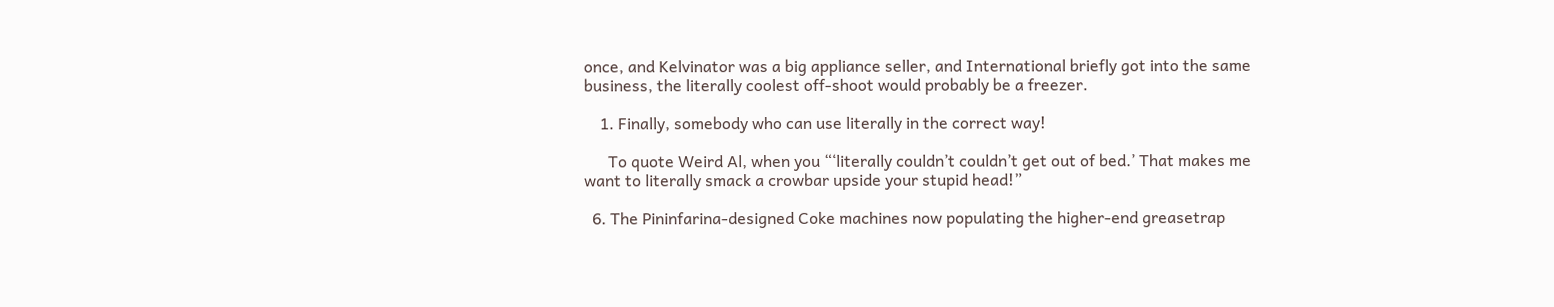once, and Kelvinator was a big appliance seller, and International briefly got into the same business, the literally coolest off-shoot would probably be a freezer.

    1. Finally, somebody who can use literally in the correct way!

      To quote Weird Al, when you “‘literally couldn’t couldn’t get out of bed.’ That makes me want to literally smack a crowbar upside your stupid head!”

  6. The Pininfarina-designed Coke machines now populating the higher-end greasetrap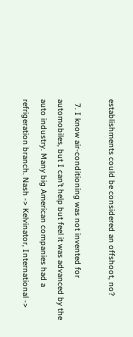establishments could be considered an offshoot, no?

  7. I know air-conditioning was not invented for automobiles, but I can’t help but feel it was advanced by the auto industry. Many big American companies had a refrigeration branch. Nash -> Kelvinator, International ->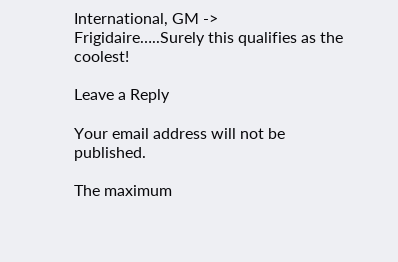International, GM -> Frigidaire…..Surely this qualifies as the coolest!

Leave a Reply

Your email address will not be published.

The maximum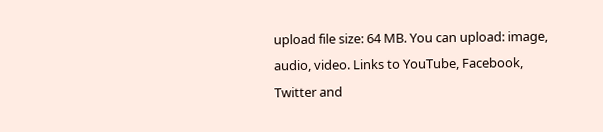upload file size: 64 MB. You can upload: image, audio, video. Links to YouTube, Facebook, Twitter and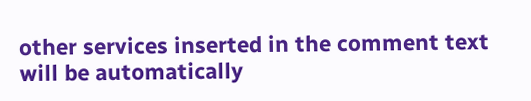other services inserted in the comment text will be automatically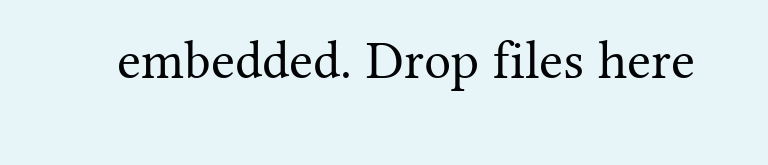embedded. Drop files here